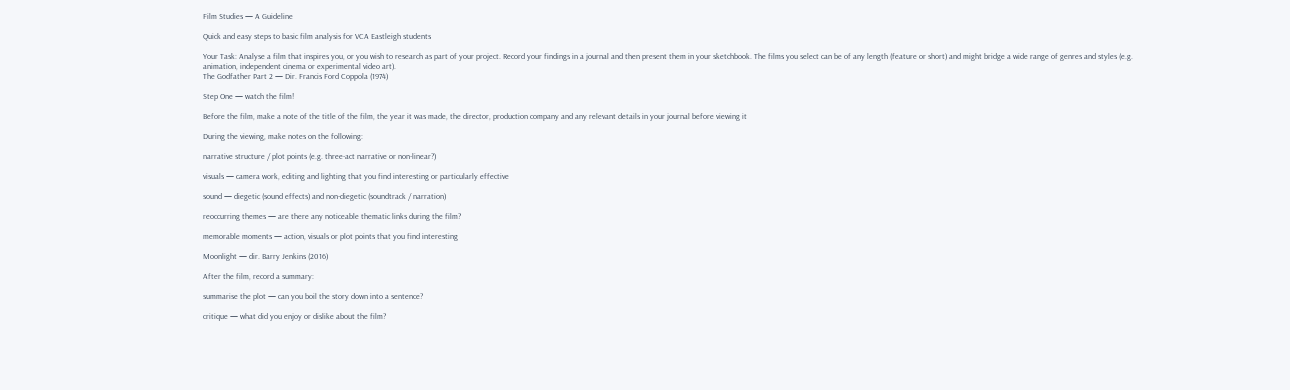Film Studies — A Guideline

Quick and easy steps to basic film analysis for VCA Eastleigh students

Your Task: Analyse a film that inspires you, or you wish to research as part of your project. Record your findings in a journal and then present them in your sketchbook. The films you select can be of any length (feature or short) and might bridge a wide range of genres and styles (e.g. animation, independent cinema or experimental video art).
The Godfather Part 2 — Dir. Francis Ford Coppola (1974)

Step One — watch the film!

Before the film, make a note of the title of the film, the year it was made, the director, production company and any relevant details in your journal before viewing it

During the viewing, make notes on the following:

narrative structure / plot points (e.g. three-act narrative or non-linear?)

visuals — camera work, editing and lighting that you find interesting or particularly effective

sound — diegetic (sound effects) and non-diegetic (soundtrack / narration)

reoccurring themes — are there any noticeable thematic links during the film?

memorable moments — action, visuals or plot points that you find interesting

Moonlight — dir. Barry Jenkins (2016)

After the film, record a summary:

summarise the plot — can you boil the story down into a sentence?

critique — what did you enjoy or dislike about the film?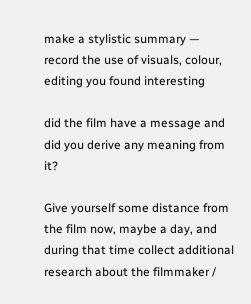make a stylistic summary — record the use of visuals, colour, editing you found interesting

did the film have a message and did you derive any meaning from it?

Give yourself some distance from the film now, maybe a day, and during that time collect additional research about the filmmaker /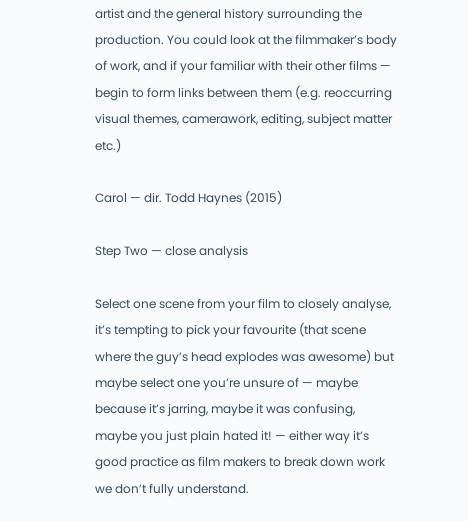artist and the general history surrounding the production. You could look at the filmmaker’s body of work, and if your familiar with their other films — begin to form links between them (e.g. reoccurring visual themes, camerawork, editing, subject matter etc.)

Carol — dir. Todd Haynes (2015)

Step Two — close analysis

Select one scene from your film to closely analyse, it’s tempting to pick your favourite (that scene where the guy’s head explodes was awesome) but maybe select one you’re unsure of — maybe because it’s jarring, maybe it was confusing, maybe you just plain hated it! — either way it’s good practice as film makers to break down work we don’t fully understand.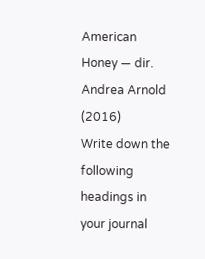American Honey — dir. Andrea Arnold (2016)
Write down the following headings in your journal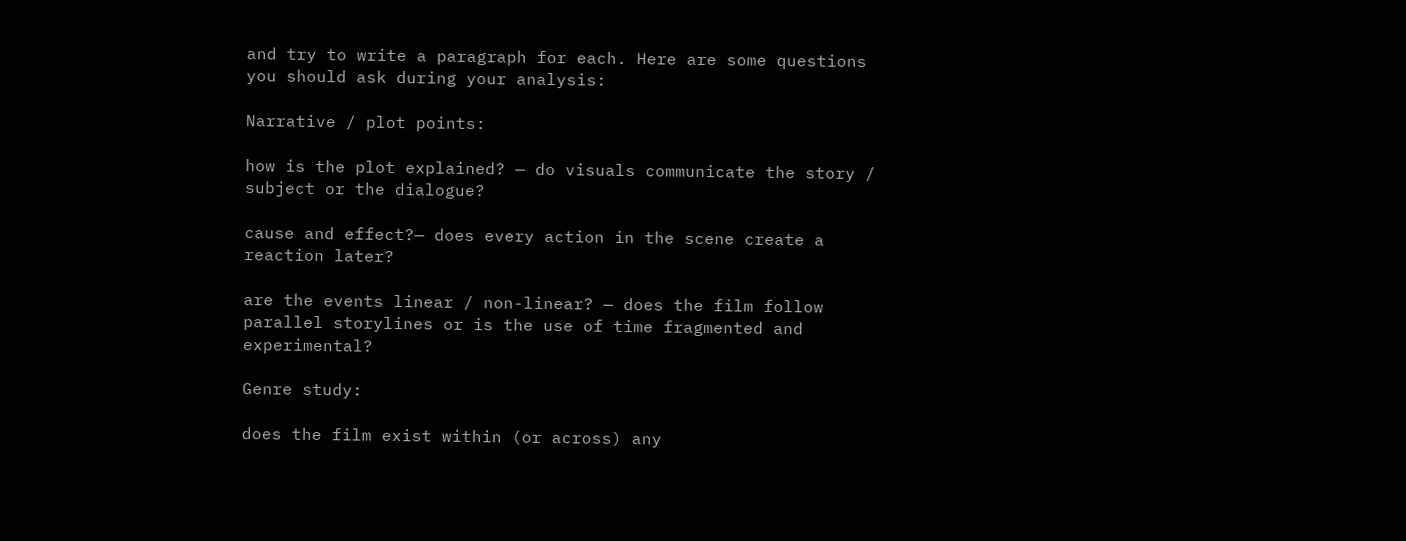and try to write a paragraph for each. Here are some questions you should ask during your analysis:

Narrative / plot points:

how is the plot explained? — do visuals communicate the story / subject or the dialogue?

cause and effect?— does every action in the scene create a reaction later?

are the events linear / non-linear? — does the film follow parallel storylines or is the use of time fragmented and experimental?

Genre study:

does the film exist within (or across) any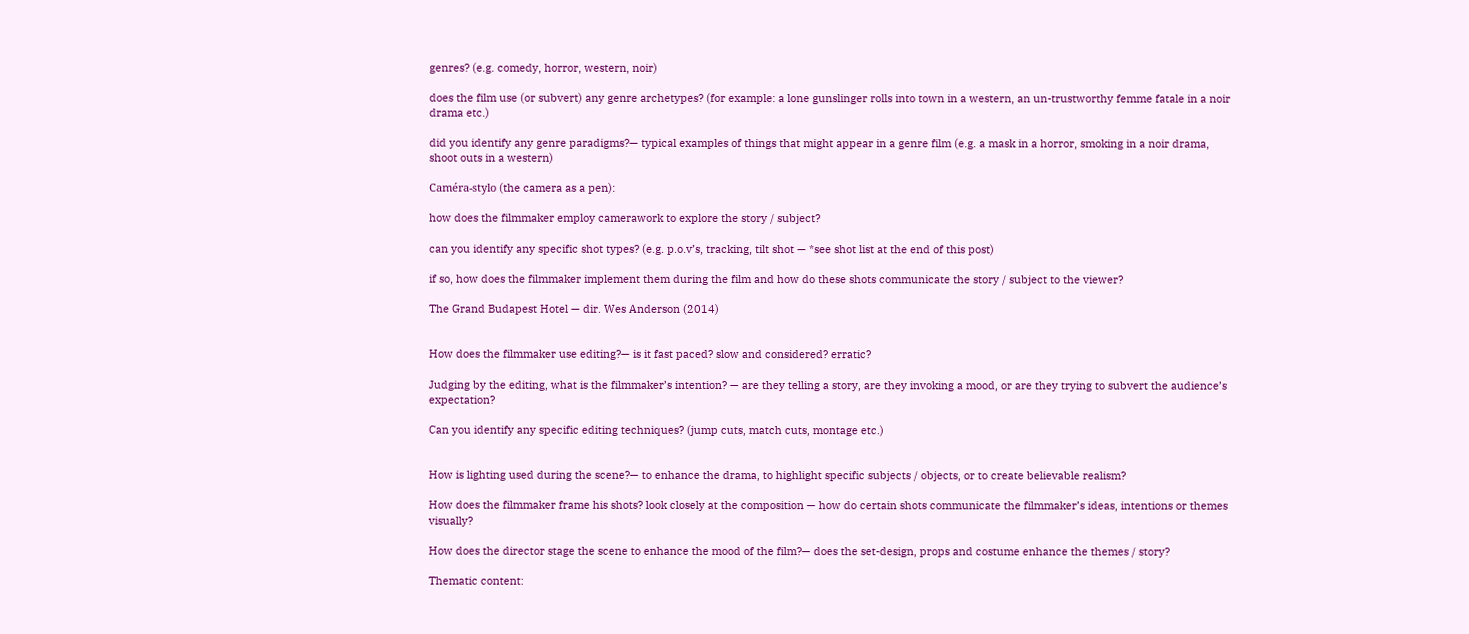genres? (e.g. comedy, horror, western, noir)

does the film use (or subvert) any genre archetypes? (for example: a lone gunslinger rolls into town in a western, an un-trustworthy femme fatale in a noir drama etc.)

did you identify any genre paradigms?— typical examples of things that might appear in a genre film (e.g. a mask in a horror, smoking in a noir drama, shoot outs in a western)

Caméra-stylo (the camera as a pen):

how does the filmmaker employ camerawork to explore the story / subject?

can you identify any specific shot types? (e.g. p.o.v’s, tracking, tilt shot — *see shot list at the end of this post)

if so, how does the filmmaker implement them during the film and how do these shots communicate the story / subject to the viewer?

The Grand Budapest Hotel — dir. Wes Anderson (2014)


How does the filmmaker use editing?— is it fast paced? slow and considered? erratic?

Judging by the editing, what is the filmmaker’s intention? — are they telling a story, are they invoking a mood, or are they trying to subvert the audience’s expectation?

Can you identify any specific editing techniques? (jump cuts, match cuts, montage etc.)


How is lighting used during the scene?— to enhance the drama, to highlight specific subjects / objects, or to create believable realism?

How does the filmmaker frame his shots? look closely at the composition — how do certain shots communicate the filmmaker’s ideas, intentions or themes visually?

How does the director stage the scene to enhance the mood of the film?— does the set-design, props and costume enhance the themes / story?

Thematic content: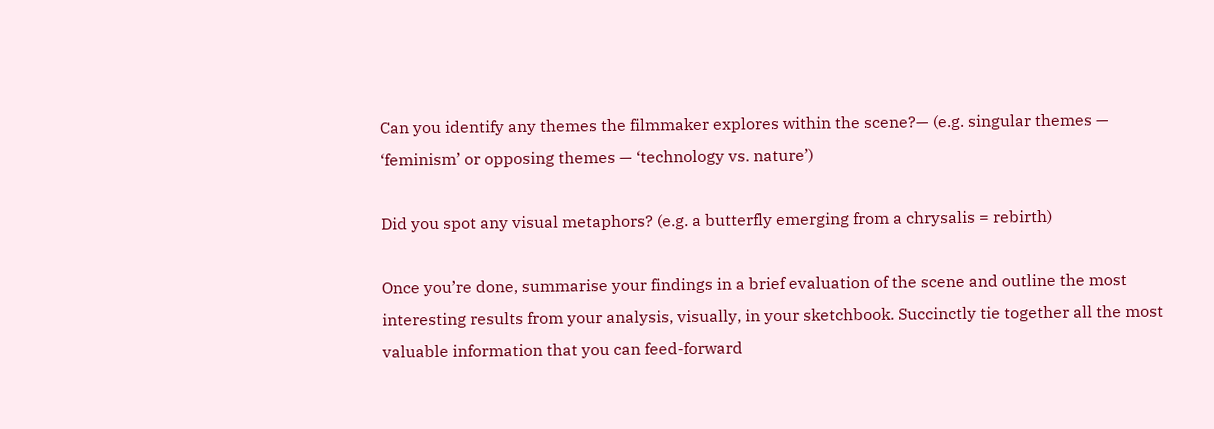Can you identify any themes the filmmaker explores within the scene?— (e.g. singular themes — ‘feminism’ or opposing themes — ‘technology vs. nature’)

Did you spot any visual metaphors? (e.g. a butterfly emerging from a chrysalis = rebirth)

Once you’re done, summarise your findings in a brief evaluation of the scene and outline the most interesting results from your analysis, visually, in your sketchbook. Succinctly tie together all the most valuable information that you can feed-forward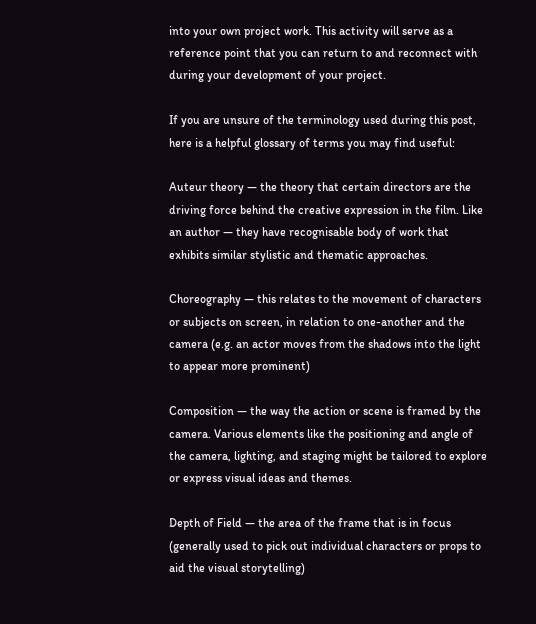into your own project work. This activity will serve as a reference point that you can return to and reconnect with during your development of your project.

If you are unsure of the terminology used during this post, here is a helpful glossary of terms you may find useful:

Auteur theory — the theory that certain directors are the driving force behind the creative expression in the film. Like an author — they have recognisable body of work that exhibits similar stylistic and thematic approaches.

Choreography — this relates to the movement of characters or subjects on screen, in relation to one-another and the camera (e.g. an actor moves from the shadows into the light to appear more prominent)

Composition — the way the action or scene is framed by the camera. Various elements like the positioning and angle of the camera, lighting, and staging might be tailored to explore or express visual ideas and themes.

Depth of Field — the area of the frame that is in focus (generally used to pick out individual characters or props to aid the visual storytelling)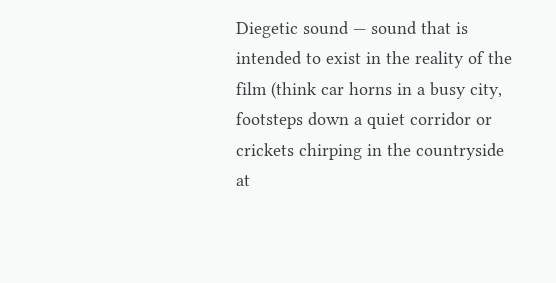Diegetic sound — sound that is intended to exist in the reality of the film (think car horns in a busy city, footsteps down a quiet corridor or crickets chirping in the countryside at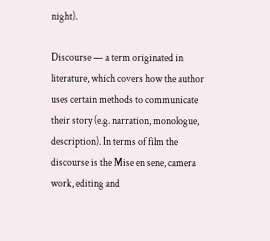night).

Discourse — a term originated in literature, which covers how the author uses certain methods to communicate their story (e.g. narration, monologue, description). In terms of film the discourse is the Mise en sene, camera work, editing and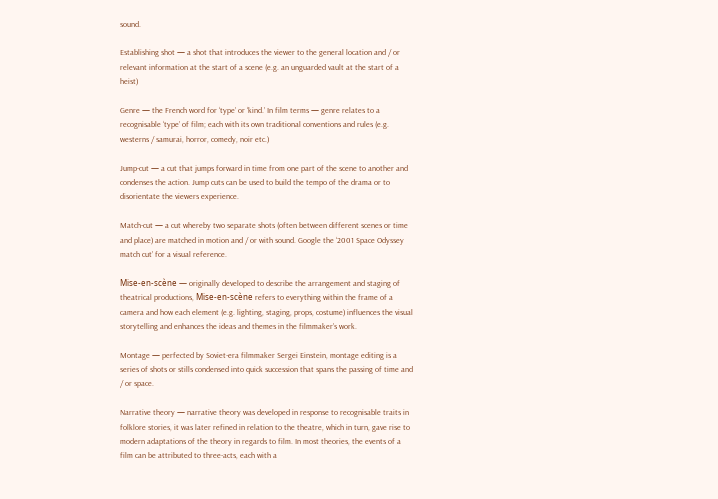sound.

Establishing shot — a shot that introduces the viewer to the general location and / or relevant information at the start of a scene (e.g. an unguarded vault at the start of a heist)

Genre — the French word for ‘type’ or ‘kind.’ In film terms — genre relates to a recognisable ‘type’ of film; each with its own traditional conventions and rules (e.g. westerns / samurai, horror, comedy, noir etc.)

Jump-cut — a cut that jumps forward in time from one part of the scene to another and condenses the action. Jump cuts can be used to build the tempo of the drama or to disorientate the viewers experience.

Match-cut — a cut whereby two separate shots (often between different scenes or time and place) are matched in motion and / or with sound. Google the ‘2001 Space Odyssey match cut’ for a visual reference.

Mise-en-scène — originally developed to describe the arrangement and staging of theatrical productions, Mise-en-scène refers to everything within the frame of a camera and how each element (e.g. lighting, staging, props, costume) influences the visual storytelling and enhances the ideas and themes in the filmmaker’s work.

Montage — perfected by Soviet-era filmmaker Sergei Einstein, montage editing is a series of shots or stills condensed into quick succession that spans the passing of time and / or space.

Narrative theory — narrative theory was developed in response to recognisable traits in folklore stories, it was later refined in relation to the theatre, which in turn, gave rise to modern adaptations of the theory in regards to film. In most theories, the events of a film can be attributed to three-acts, each with a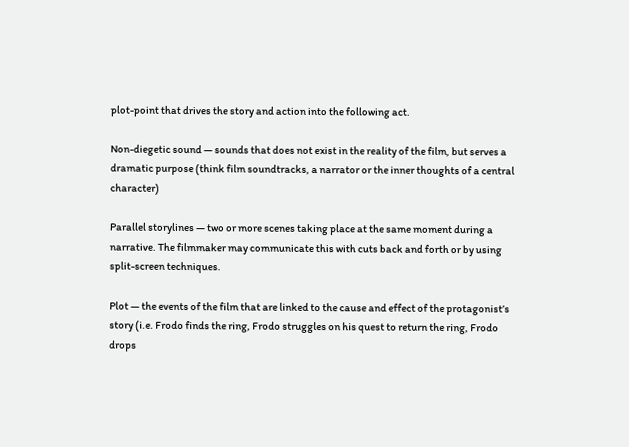plot-point that drives the story and action into the following act.

Non-diegetic sound — sounds that does not exist in the reality of the film, but serves a dramatic purpose (think film soundtracks, a narrator or the inner thoughts of a central character)

Parallel storylines — two or more scenes taking place at the same moment during a narrative. The filmmaker may communicate this with cuts back and forth or by using split-screen techniques.

Plot — the events of the film that are linked to the cause and effect of the protagonist’s story (i.e. Frodo finds the ring, Frodo struggles on his quest to return the ring, Frodo drops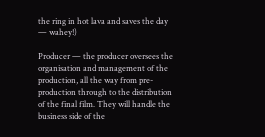the ring in hot lava and saves the day — wahey!)

Producer — the producer oversees the organisation and management of the production, all the way from pre-production through to the distribution of the final film. They will handle the business side of the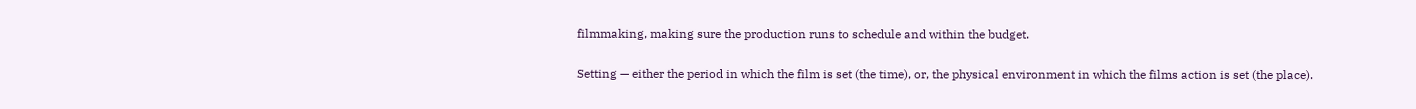filmmaking, making sure the production runs to schedule and within the budget.

Setting — either the period in which the film is set (the time), or, the physical environment in which the films action is set (the place).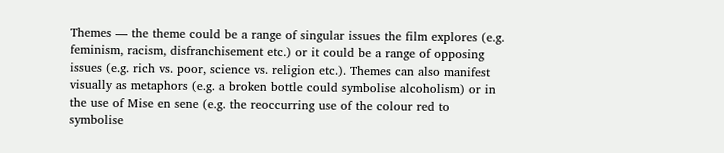Themes — the theme could be a range of singular issues the film explores (e.g. feminism, racism, disfranchisement etc.) or it could be a range of opposing issues (e.g. rich vs. poor, science vs. religion etc.). Themes can also manifest visually as metaphors (e.g. a broken bottle could symbolise alcoholism) or in the use of Mise en sene (e.g. the reoccurring use of the colour red to symbolise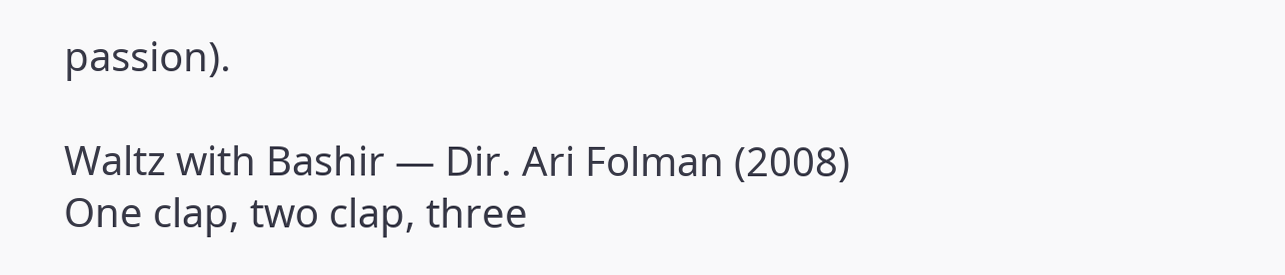passion).

Waltz with Bashir — Dir. Ari Folman (2008)
One clap, two clap, three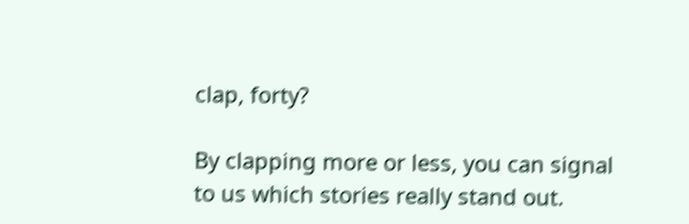clap, forty?

By clapping more or less, you can signal to us which stories really stand out.